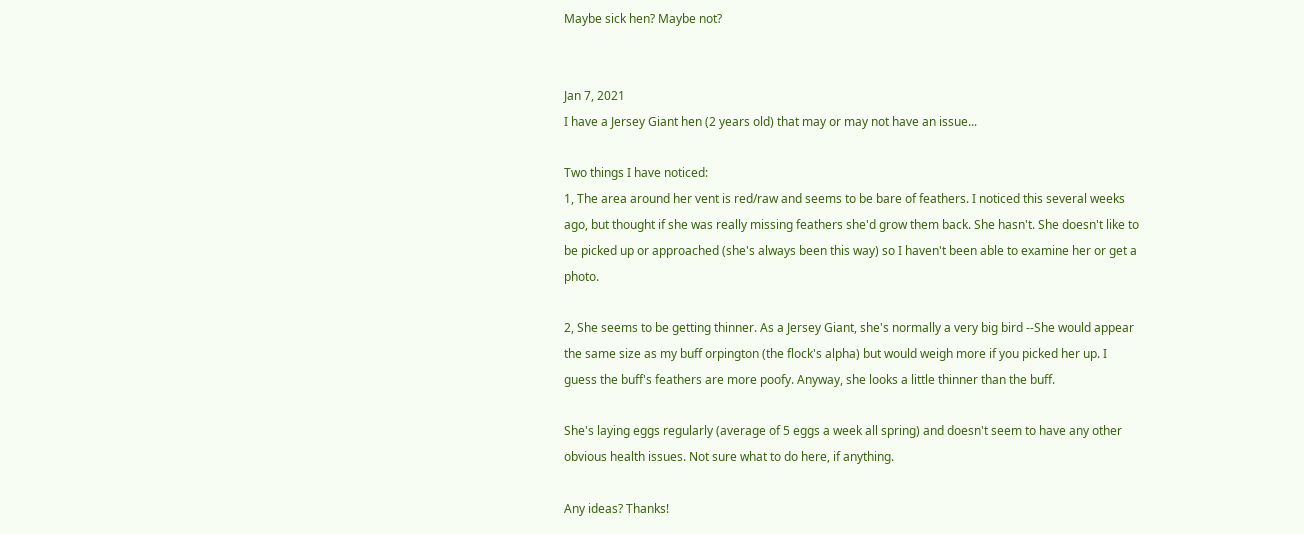Maybe sick hen? Maybe not?


Jan 7, 2021
I have a Jersey Giant hen (2 years old) that may or may not have an issue...

Two things I have noticed:
1, The area around her vent is red/raw and seems to be bare of feathers. I noticed this several weeks ago, but thought if she was really missing feathers she'd grow them back. She hasn't. She doesn't like to be picked up or approached (she's always been this way) so I haven't been able to examine her or get a photo.

2, She seems to be getting thinner. As a Jersey Giant, she's normally a very big bird --She would appear the same size as my buff orpington (the flock's alpha) but would weigh more if you picked her up. I guess the buff's feathers are more poofy. Anyway, she looks a little thinner than the buff.

She's laying eggs regularly (average of 5 eggs a week all spring) and doesn't seem to have any other obvious health issues. Not sure what to do here, if anything.

Any ideas? Thanks!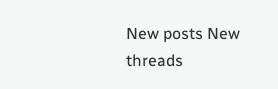New posts New threads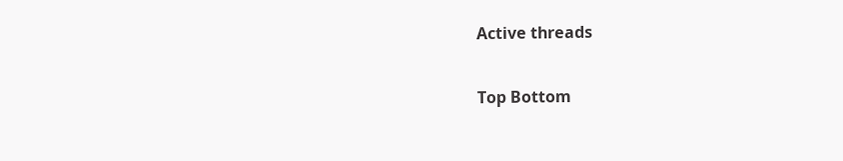Active threads

Top Bottom